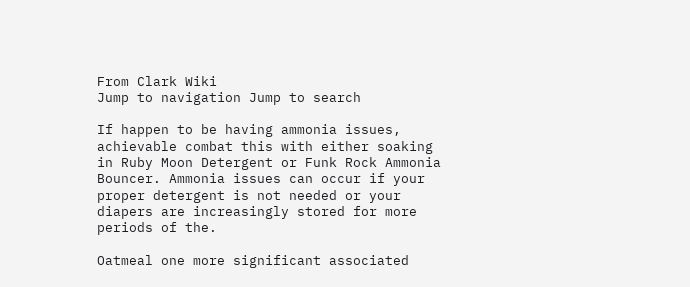From Clark Wiki
Jump to navigation Jump to search

If happen to be having ammonia issues, achievable combat this with either soaking in Ruby Moon Detergent or Funk Rock Ammonia Bouncer. Ammonia issues can occur if your proper detergent is not needed or your diapers are increasingly stored for more periods of the.

Oatmeal one more significant associated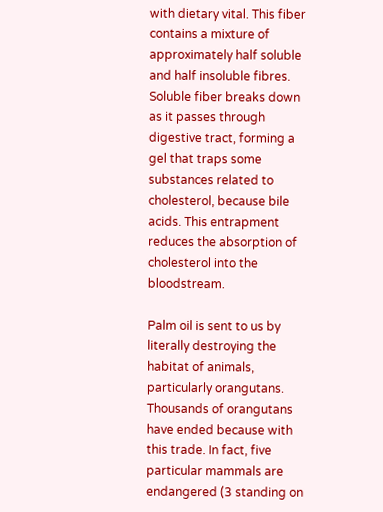with dietary vital. This fiber contains a mixture of approximately half soluble and half insoluble fibres. Soluble fiber breaks down as it passes through digestive tract, forming a gel that traps some substances related to cholesterol, because bile acids. This entrapment reduces the absorption of cholesterol into the bloodstream.

Palm oil is sent to us by literally destroying the habitat of animals, particularly orangutans. Thousands of orangutans have ended because with this trade. In fact, five particular mammals are endangered (3 standing on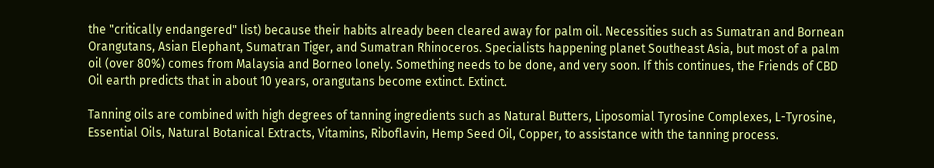the "critically endangered" list) because their habits already been cleared away for palm oil. Necessities such as Sumatran and Bornean Orangutans, Asian Elephant, Sumatran Tiger, and Sumatran Rhinoceros. Specialists happening planet Southeast Asia, but most of a palm oil (over 80%) comes from Malaysia and Borneo lonely. Something needs to be done, and very soon. If this continues, the Friends of CBD Oil earth predicts that in about 10 years, orangutans become extinct. Extinct.

Tanning oils are combined with high degrees of tanning ingredients such as Natural Butters, Liposomial Tyrosine Complexes, L-Tyrosine, Essential Oils, Natural Botanical Extracts, Vitamins, Riboflavin, Hemp Seed Oil, Copper, to assistance with the tanning process.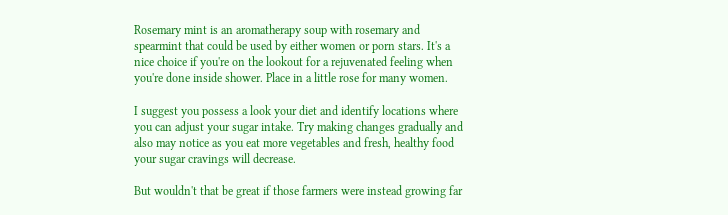Rosemary mint is an aromatherapy soup with rosemary and spearmint that could be used by either women or porn stars. It's a nice choice if you're on the lookout for a rejuvenated feeling when you're done inside shower. Place in a little rose for many women.

I suggest you possess a look your diet and identify locations where you can adjust your sugar intake. Try making changes gradually and also may notice as you eat more vegetables and fresh, healthy food your sugar cravings will decrease.

But wouldn't that be great if those farmers were instead growing far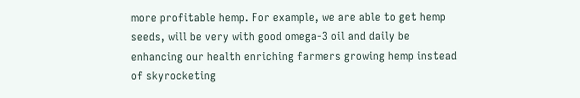more profitable hemp. For example, we are able to get hemp seeds, will be very with good omega-3 oil and daily be enhancing our health enriching farmers growing hemp instead of skyrocketing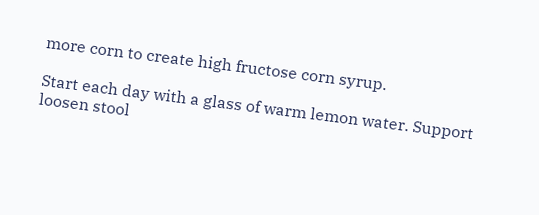more corn to create high fructose corn syrup.

Start each day with a glass of warm lemon water. Support loosen stool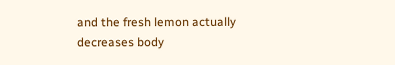and the fresh lemon actually decreases body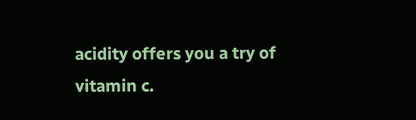acidity offers you a try of vitamin c.